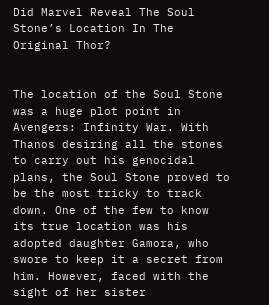Did Marvel Reveal The Soul Stone’s Location In The Original Thor?


The location of the Soul Stone was a huge plot point in Avengers: Infinity War. With Thanos desiring all the stones to carry out his genocidal plans, the Soul Stone proved to be the most tricky to track down. One of the few to know its true location was his adopted daughter Gamora, who swore to keep it a secret from him. However, faced with the sight of her sister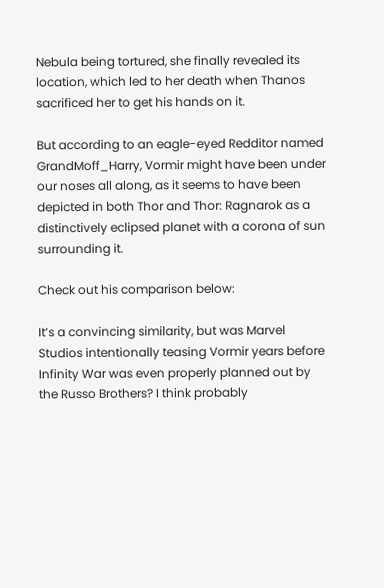Nebula being tortured, she finally revealed its location, which led to her death when Thanos sacrificed her to get his hands on it.

But according to an eagle-eyed Redditor named GrandMoff_Harry, Vormir might have been under our noses all along, as it seems to have been depicted in both Thor and Thor: Ragnarok as a distinctively eclipsed planet with a corona of sun surrounding it.

Check out his comparison below:

It’s a convincing similarity, but was Marvel Studios intentionally teasing Vormir years before Infinity War was even properly planned out by the Russo Brothers? I think probably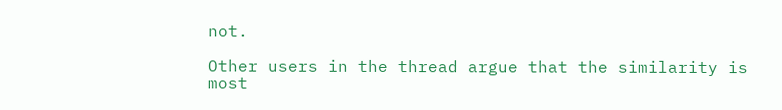not.

Other users in the thread argue that the similarity is most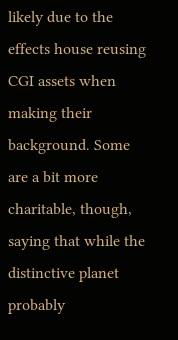likely due to the effects house reusing CGI assets when making their background. Some are a bit more charitable, though, saying that while the distinctive planet probably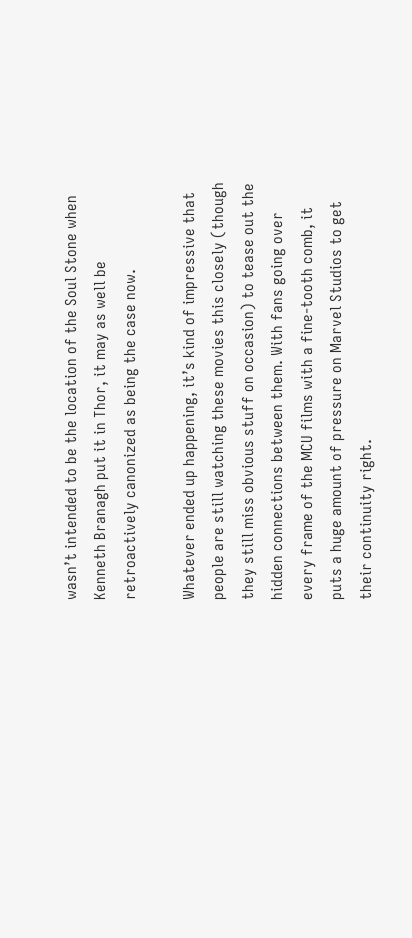wasn’t intended to be the location of the Soul Stone when Kenneth Branagh put it in Thor, it may as well be retroactively canonized as being the case now.

Whatever ended up happening, it’s kind of impressive that people are still watching these movies this closely (though they still miss obvious stuff on occasion) to tease out the hidden connections between them. With fans going over every frame of the MCU films with a fine-tooth comb, it puts a huge amount of pressure on Marvel Studios to get their continuity right.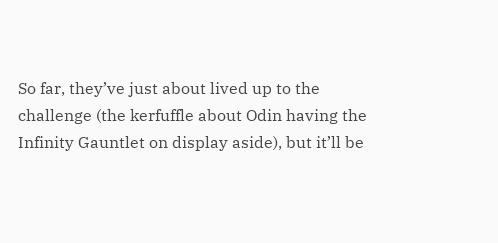So far, they’ve just about lived up to the challenge (the kerfuffle about Odin having the Infinity Gauntlet on display aside), but it’ll be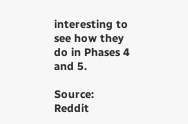interesting to see how they do in Phases 4 and 5.

Source: Reddit